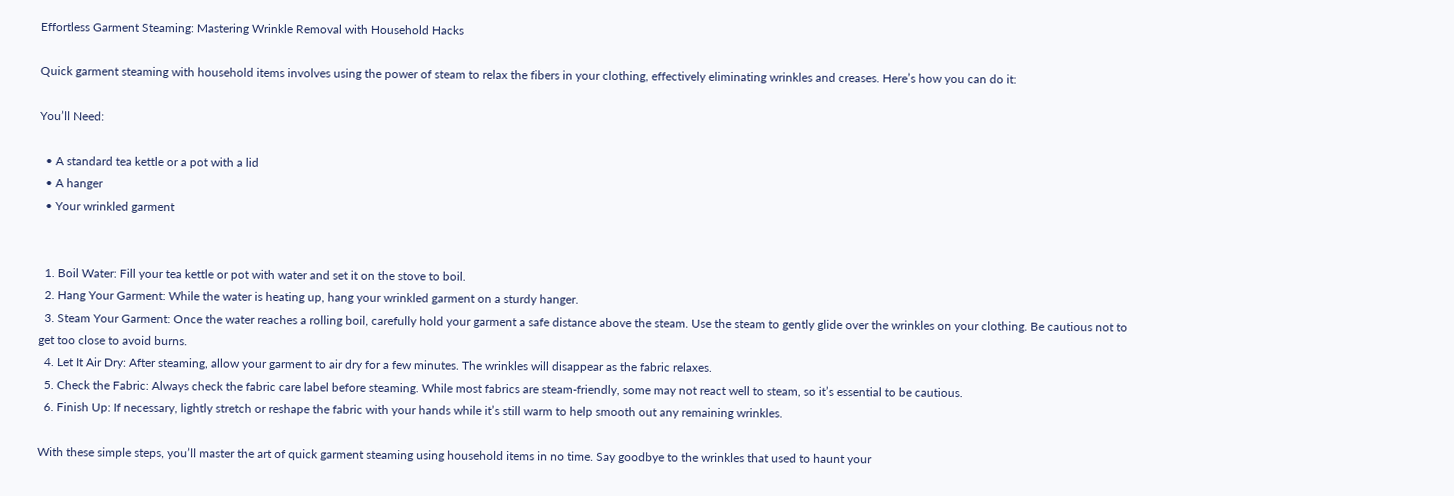Effortless Garment Steaming: Mastering Wrinkle Removal with Household Hacks

Quick garment steaming with household items involves using the power of steam to relax the fibers in your clothing, effectively eliminating wrinkles and creases. Here’s how you can do it:

You’ll Need:

  • A standard tea kettle or a pot with a lid
  • A hanger
  • Your wrinkled garment


  1. Boil Water: Fill your tea kettle or pot with water and set it on the stove to boil.
  2. Hang Your Garment: While the water is heating up, hang your wrinkled garment on a sturdy hanger.
  3. Steam Your Garment: Once the water reaches a rolling boil, carefully hold your garment a safe distance above the steam. Use the steam to gently glide over the wrinkles on your clothing. Be cautious not to get too close to avoid burns.
  4. Let It Air Dry: After steaming, allow your garment to air dry for a few minutes. The wrinkles will disappear as the fabric relaxes.
  5. Check the Fabric: Always check the fabric care label before steaming. While most fabrics are steam-friendly, some may not react well to steam, so it’s essential to be cautious.
  6. Finish Up: If necessary, lightly stretch or reshape the fabric with your hands while it’s still warm to help smooth out any remaining wrinkles.

With these simple steps, you’ll master the art of quick garment steaming using household items in no time. Say goodbye to the wrinkles that used to haunt your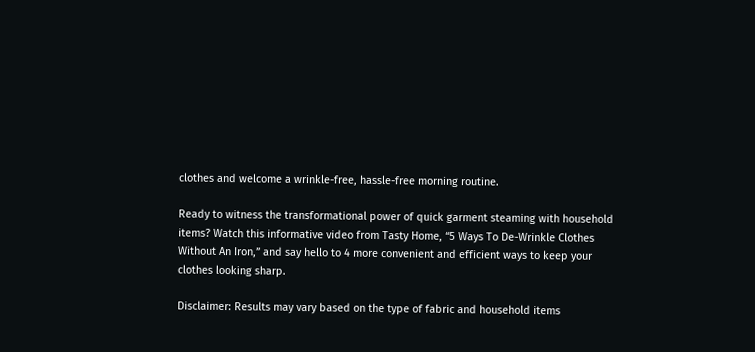clothes and welcome a wrinkle-free, hassle-free morning routine.

Ready to witness the transformational power of quick garment steaming with household items? Watch this informative video from Tasty Home, “5 Ways To De-Wrinkle Clothes Without An Iron,” and say hello to 4 more convenient and efficient ways to keep your clothes looking sharp.

Disclaimer: Results may vary based on the type of fabric and household items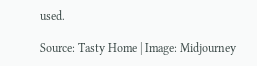used.

Source: Tasty Home | Image: Midjourney